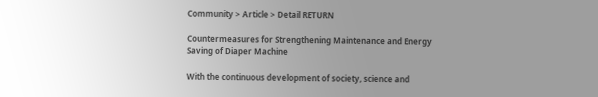Community > Article > Detail RETURN

Countermeasures for Strengthening Maintenance and Energy Saving of Diaper Machine

With the continuous development of society, science and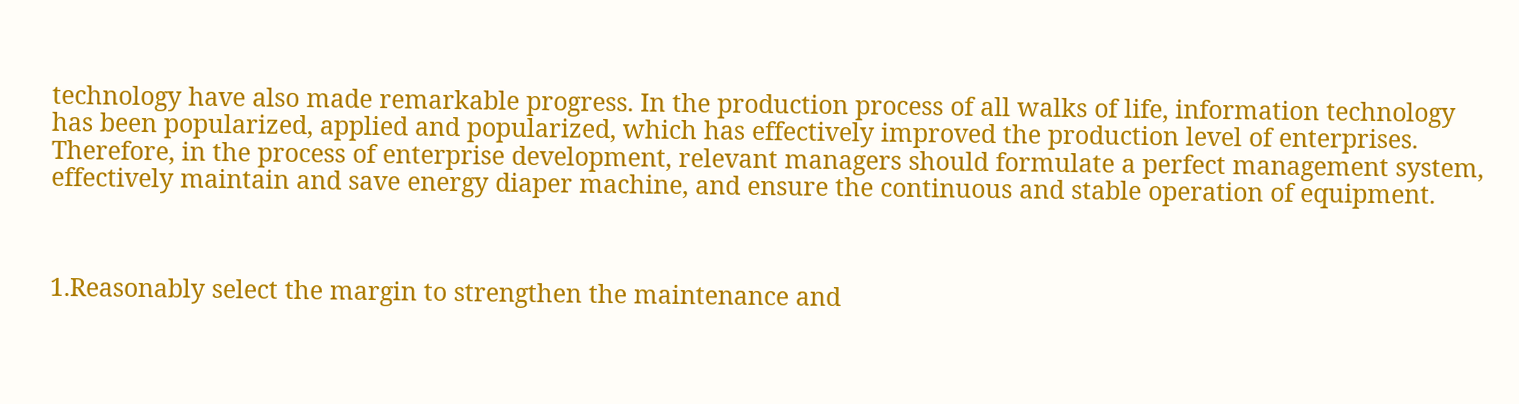technology have also made remarkable progress. In the production process of all walks of life, information technology has been popularized, applied and popularized, which has effectively improved the production level of enterprises. Therefore, in the process of enterprise development, relevant managers should formulate a perfect management system, effectively maintain and save energy diaper machine, and ensure the continuous and stable operation of equipment.



1.Reasonably select the margin to strengthen the maintenance and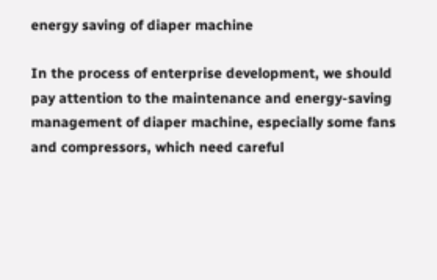energy saving of diaper machine

In the process of enterprise development, we should pay attention to the maintenance and energy-saving management of diaper machine, especially some fans and compressors, which need careful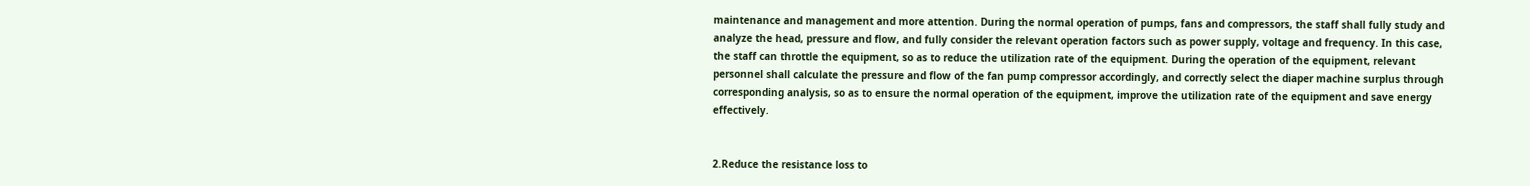maintenance and management and more attention. During the normal operation of pumps, fans and compressors, the staff shall fully study and analyze the head, pressure and flow, and fully consider the relevant operation factors such as power supply, voltage and frequency. In this case, the staff can throttle the equipment, so as to reduce the utilization rate of the equipment. During the operation of the equipment, relevant personnel shall calculate the pressure and flow of the fan pump compressor accordingly, and correctly select the diaper machine surplus through corresponding analysis, so as to ensure the normal operation of the equipment, improve the utilization rate of the equipment and save energy effectively.


2.Reduce the resistance loss to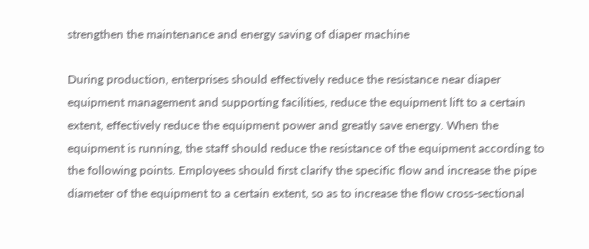strengthen the maintenance and energy saving of diaper machine

During production, enterprises should effectively reduce the resistance near diaper equipment management and supporting facilities, reduce the equipment lift to a certain extent, effectively reduce the equipment power and greatly save energy. When the equipment is running, the staff should reduce the resistance of the equipment according to the following points. Employees should first clarify the specific flow and increase the pipe diameter of the equipment to a certain extent, so as to increase the flow cross-sectional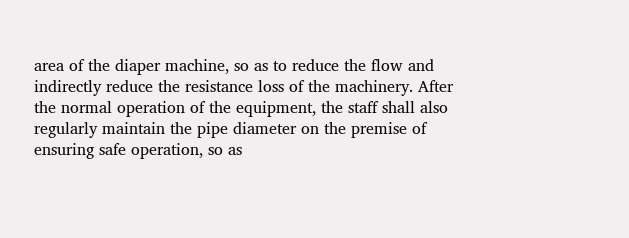area of the diaper machine, so as to reduce the flow and indirectly reduce the resistance loss of the machinery. After the normal operation of the equipment, the staff shall also regularly maintain the pipe diameter on the premise of ensuring safe operation, so as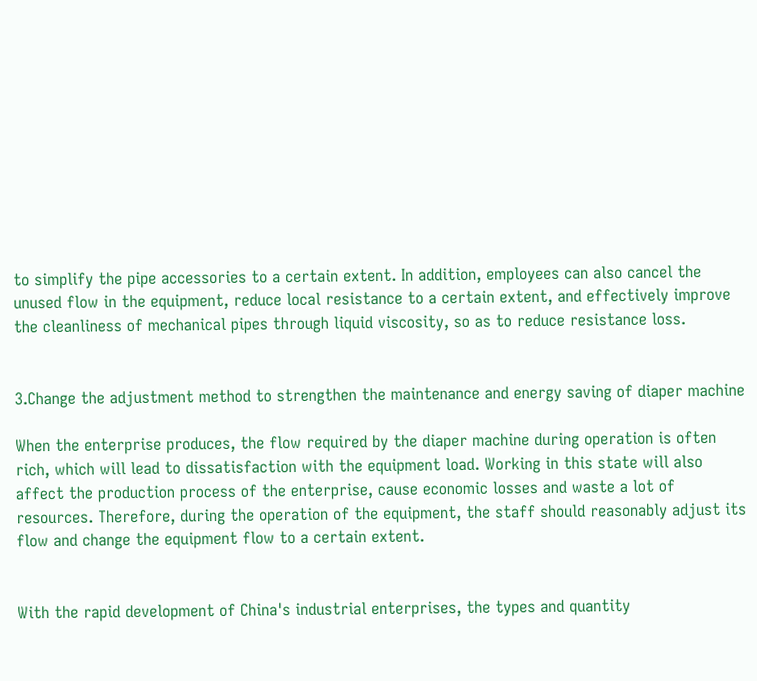to simplify the pipe accessories to a certain extent. In addition, employees can also cancel the unused flow in the equipment, reduce local resistance to a certain extent, and effectively improve the cleanliness of mechanical pipes through liquid viscosity, so as to reduce resistance loss.


3.Change the adjustment method to strengthen the maintenance and energy saving of diaper machine

When the enterprise produces, the flow required by the diaper machine during operation is often rich, which will lead to dissatisfaction with the equipment load. Working in this state will also affect the production process of the enterprise, cause economic losses and waste a lot of resources. Therefore, during the operation of the equipment, the staff should reasonably adjust its flow and change the equipment flow to a certain extent.


With the rapid development of China's industrial enterprises, the types and quantity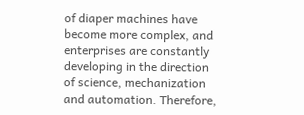of diaper machines have become more complex, and enterprises are constantly developing in the direction of science, mechanization and automation. Therefore,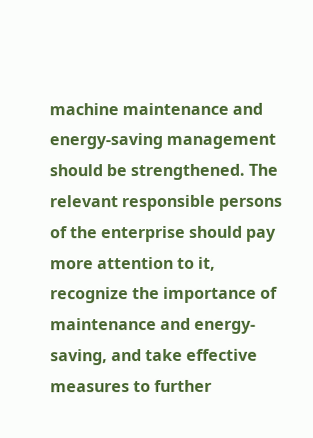machine maintenance and energy-saving management should be strengthened. The relevant responsible persons of the enterprise should pay more attention to it, recognize the importance of maintenance and energy-saving, and take effective measures to further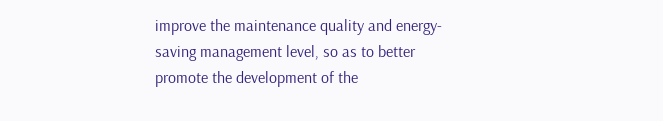improve the maintenance quality and energy-saving management level, so as to better promote the development of the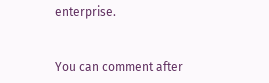enterprise.


You can comment after